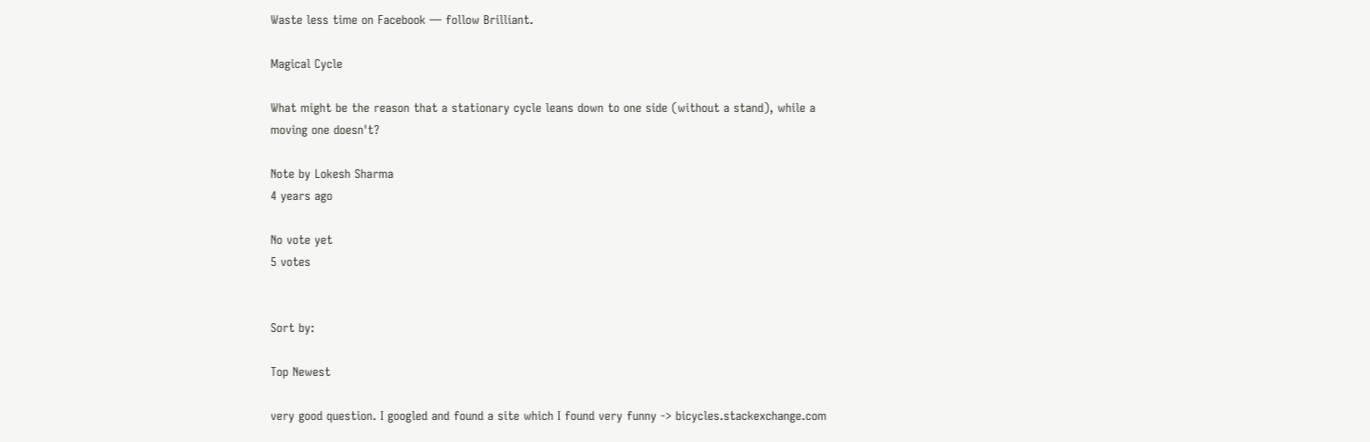Waste less time on Facebook — follow Brilliant.

Magical Cycle

What might be the reason that a stationary cycle leans down to one side (without a stand), while a moving one doesn't?

Note by Lokesh Sharma
4 years ago

No vote yet
5 votes


Sort by:

Top Newest

very good question. I googled and found a site which I found very funny -> bicycles.stackexchange.com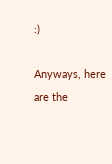:)

Anyways, here are the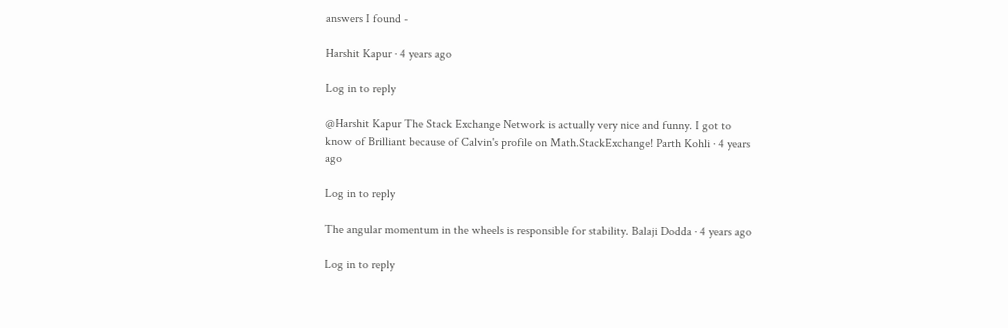answers I found -

Harshit Kapur · 4 years ago

Log in to reply

@Harshit Kapur The Stack Exchange Network is actually very nice and funny. I got to know of Brilliant because of Calvin's profile on Math.StackExchange! Parth Kohli · 4 years ago

Log in to reply

The angular momentum in the wheels is responsible for stability. Balaji Dodda · 4 years ago

Log in to reply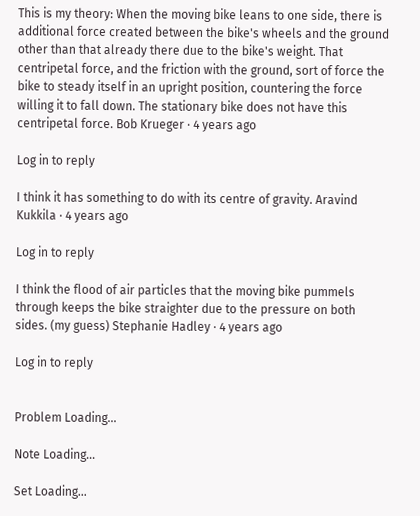This is my theory: When the moving bike leans to one side, there is additional force created between the bike's wheels and the ground other than that already there due to the bike's weight. That centripetal force, and the friction with the ground, sort of force the bike to steady itself in an upright position, countering the force willing it to fall down. The stationary bike does not have this centripetal force. Bob Krueger · 4 years ago

Log in to reply

I think it has something to do with its centre of gravity. Aravind Kukkila · 4 years ago

Log in to reply

I think the flood of air particles that the moving bike pummels through keeps the bike straighter due to the pressure on both sides. (my guess) Stephanie Hadley · 4 years ago

Log in to reply


Problem Loading...

Note Loading...

Set Loading...